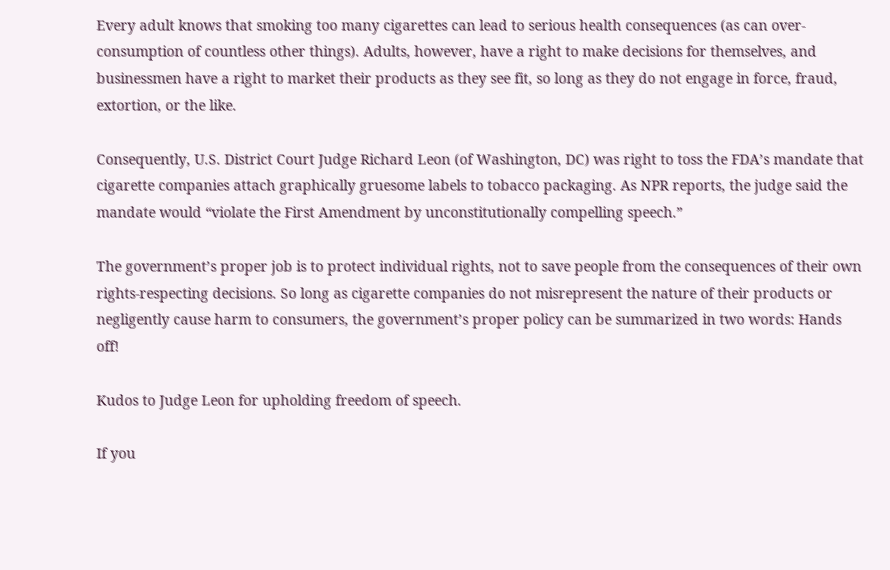Every adult knows that smoking too many cigarettes can lead to serious health consequences (as can over-consumption of countless other things). Adults, however, have a right to make decisions for themselves, and businessmen have a right to market their products as they see fit, so long as they do not engage in force, fraud, extortion, or the like.

Consequently, U.S. District Court Judge Richard Leon (of Washington, DC) was right to toss the FDA’s mandate that cigarette companies attach graphically gruesome labels to tobacco packaging. As NPR reports, the judge said the mandate would “violate the First Amendment by unconstitutionally compelling speech.”

The government’s proper job is to protect individual rights, not to save people from the consequences of their own rights-respecting decisions. So long as cigarette companies do not misrepresent the nature of their products or negligently cause harm to consumers, the government’s proper policy can be summarized in two words: Hands off!

Kudos to Judge Leon for upholding freedom of speech.

If you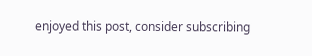enjoyed this post, consider subscribing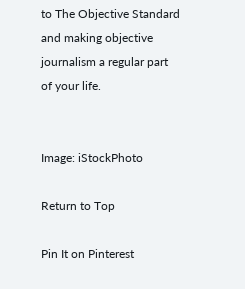to The Objective Standard and making objective journalism a regular part of your life.


Image: iStockPhoto

Return to Top

Pin It on Pinterest